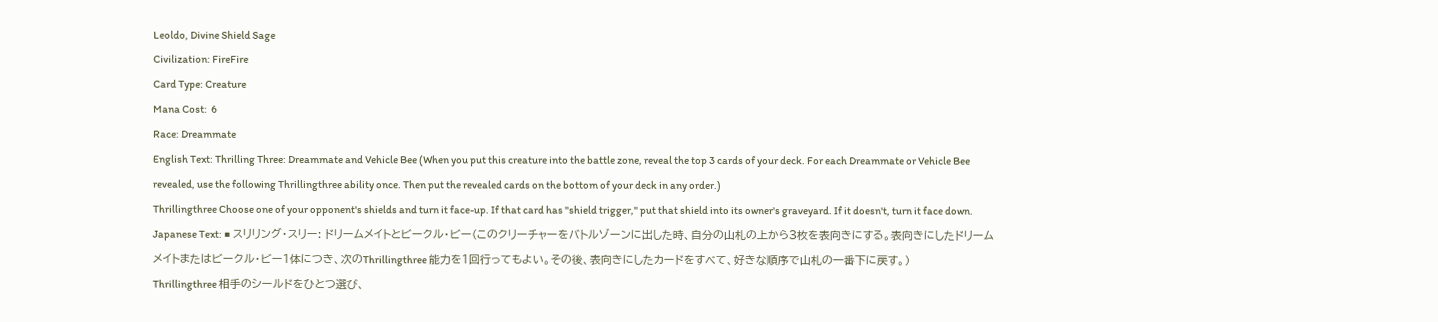Leoldo, Divine Shield Sage
Civilization: FireFire
Card Type: Creature
Mana Cost:  6
Race: Dreammate
English Text: Thrilling Three: Dreammate and Vehicle Bee (When you put this creature into the battle zone, reveal the top 3 cards of your deck. For each Dreammate or Vehicle Bee revealed, use the following Thrillingthree ability once. Then put the revealed cards on the bottom of your deck in any order.)
Thrillingthree Choose one of your opponent's shields and turn it face-up. If that card has "shield trigger," put that shield into its owner's graveyard. If it doesn't, turn it face down.
Japanese Text: ■ スリリング・スリー: ドリームメイトとビークル・ビー(このクリーチャーをバトルゾーンに出した時、自分の山札の上から3枚を表向きにする。表向きにしたドリームメイトまたはビークル・ビー1体につき、次のThrillingthree 能力を1回行ってもよい。その後、表向きにしたカードをすべて、好きな順序で山札の一番下に戻す。)
Thrillingthree 相手のシールドをひとつ選び、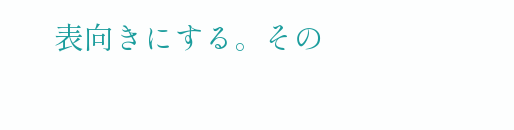表向きにする。その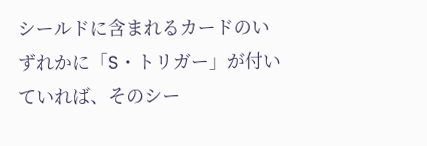シールドに含まれるカードのいずれかに「S・トリガー」が付いていれば、そのシー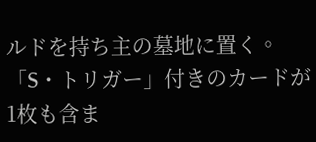ルドを持ち主の墓地に置く。「S・トリガー」付きのカードが1枚も含ま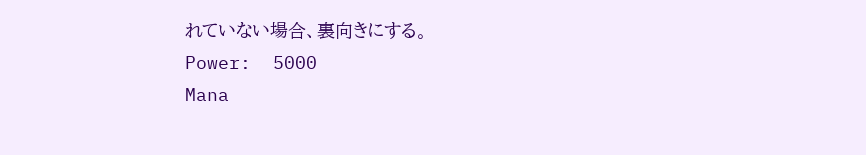れていない場合、裏向きにする。
Power:  5000
Mana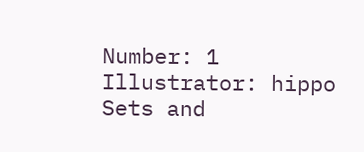Number: 1
Illustrator: hippo
Sets and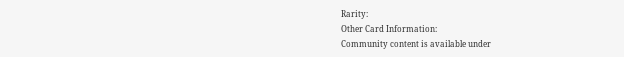Rarity:
Other Card Information:
Community content is available under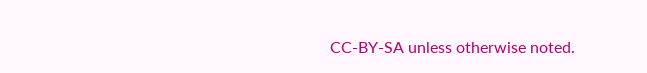CC-BY-SA unless otherwise noted.